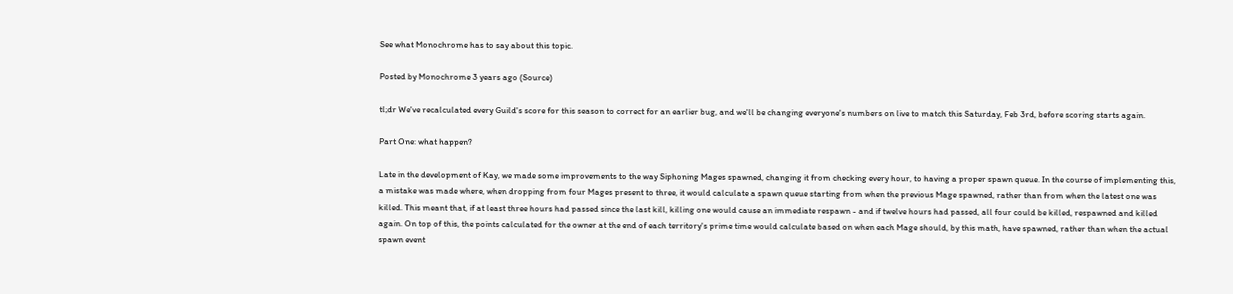See what Monochrome has to say about this topic.

Posted by Monochrome 3 years ago (Source)

tl;dr We've recalculated every Guild's score for this season to correct for an earlier bug, and we'll be changing everyone's numbers on live to match this Saturday, Feb 3rd, before scoring starts again.

Part One: what happen?

Late in the development of Kay, we made some improvements to the way Siphoning Mages spawned, changing it from checking every hour, to having a proper spawn queue. In the course of implementing this, a mistake was made where, when dropping from four Mages present to three, it would calculate a spawn queue starting from when the previous Mage spawned, rather than from when the latest one was killed. This meant that, if at least three hours had passed since the last kill, killing one would cause an immediate respawn - and if twelve hours had passed, all four could be killed, respawned and killed again. On top of this, the points calculated for the owner at the end of each territory's prime time would calculate based on when each Mage should, by this math, have spawned, rather than when the actual spawn event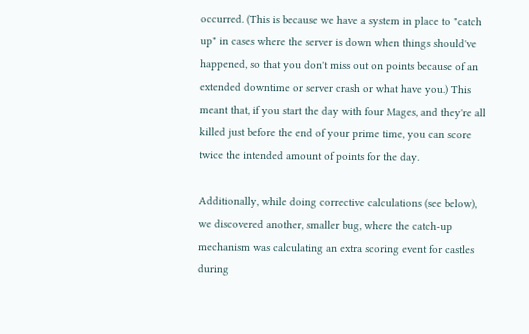occurred. (This is because we have a system in place to "catch up" in cases where the server is down when things should've happened, so that you don't miss out on points because of an extended downtime or server crash or what have you.) This meant that, if you start the day with four Mages, and they're all killed just before the end of your prime time, you can score twice the intended amount of points for the day.

Additionally, while doing corrective calculations (see below), we discovered another, smaller bug, where the catch-up mechanism was calculating an extra scoring event for castles during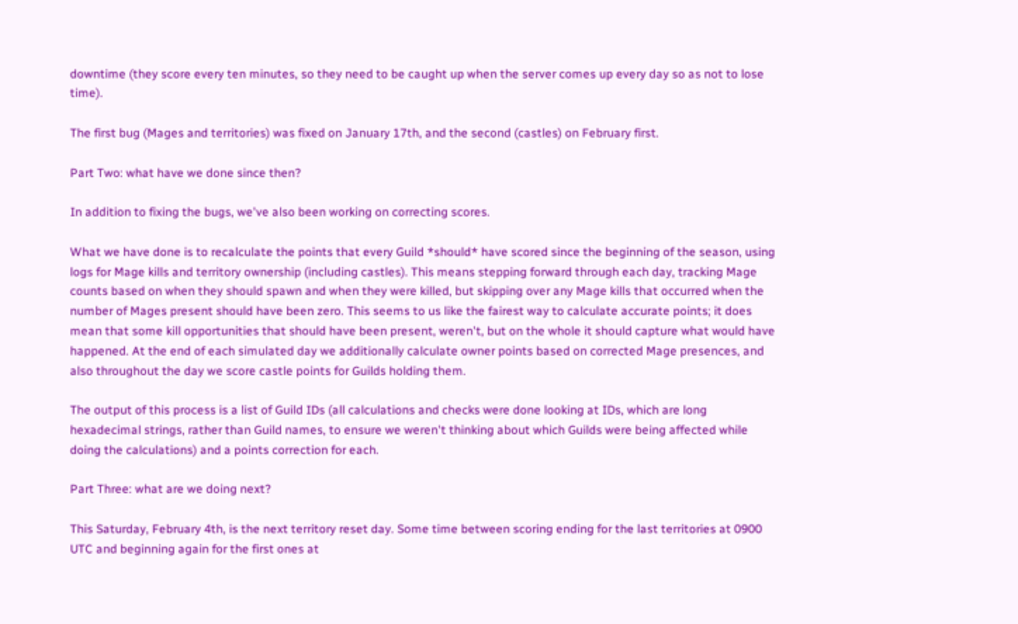downtime (they score every ten minutes, so they need to be caught up when the server comes up every day so as not to lose time).

The first bug (Mages and territories) was fixed on January 17th, and the second (castles) on February first.

Part Two: what have we done since then?

In addition to fixing the bugs, we've also been working on correcting scores.

What we have done is to recalculate the points that every Guild *should* have scored since the beginning of the season, using logs for Mage kills and territory ownership (including castles). This means stepping forward through each day, tracking Mage counts based on when they should spawn and when they were killed, but skipping over any Mage kills that occurred when the number of Mages present should have been zero. This seems to us like the fairest way to calculate accurate points; it does mean that some kill opportunities that should have been present, weren't, but on the whole it should capture what would have happened. At the end of each simulated day we additionally calculate owner points based on corrected Mage presences, and also throughout the day we score castle points for Guilds holding them.

The output of this process is a list of Guild IDs (all calculations and checks were done looking at IDs, which are long hexadecimal strings, rather than Guild names, to ensure we weren't thinking about which Guilds were being affected while doing the calculations) and a points correction for each.

Part Three: what are we doing next?

This Saturday, February 4th, is the next territory reset day. Some time between scoring ending for the last territories at 0900 UTC and beginning again for the first ones at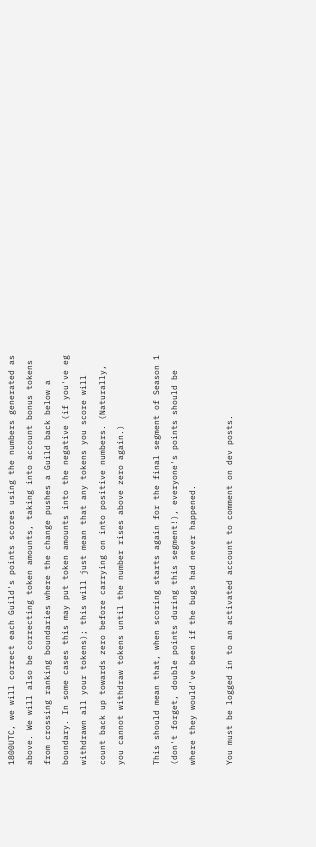1800UTC, we will correct each Guild's points scores using the numbers generated as above. We will also be correcting token amounts, taking into account bonus tokens from crossing ranking boundaries where the change pushes a Guild back below a boundary. In some cases this may put token amounts into the negative (if you've eg withdrawn all your tokens); this will just mean that any tokens you score will count back up towards zero before carrying on into positive numbers. (Naturally, you cannot withdraw tokens until the number rises above zero again.)

This should mean that, when scoring starts again for the final segment of Season 1 (don't forget, double points during this segment!), everyone's points should be where they would've been if the bugs had never happened.

You must be logged in to an activated account to comment on dev posts.